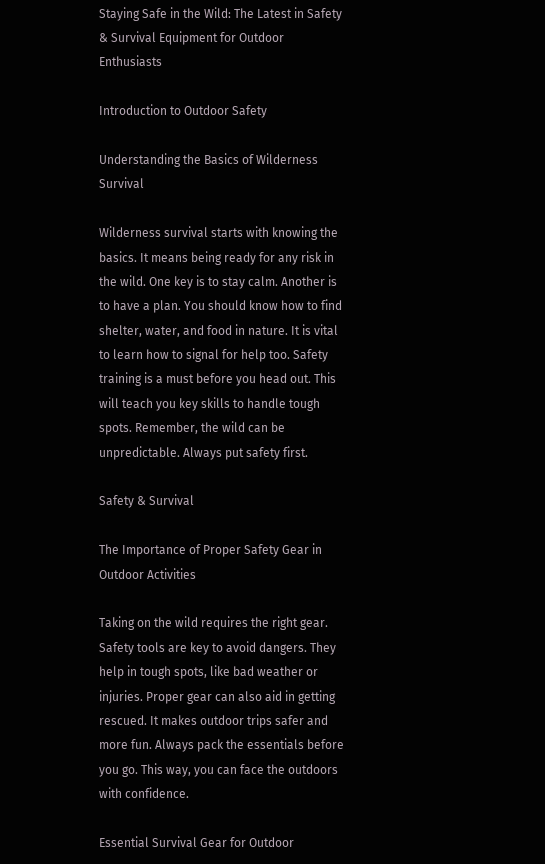Staying Safe in the Wild: The Latest in Safety & Survival Equipment for Outdoor Enthusiasts

Introduction to Outdoor Safety

Understanding the Basics of Wilderness Survival

Wilderness survival starts with knowing the basics. It means being ready for any risk in the wild. One key is to stay calm. Another is to have a plan. You should know how to find shelter, water, and food in nature. It is vital to learn how to signal for help too. Safety training is a must before you head out. This will teach you key skills to handle tough spots. Remember, the wild can be unpredictable. Always put safety first.

Safety & Survival

The Importance of Proper Safety Gear in Outdoor Activities

Taking on the wild requires the right gear. Safety tools are key to avoid dangers. They help in tough spots, like bad weather or injuries. Proper gear can also aid in getting rescued. It makes outdoor trips safer and more fun. Always pack the essentials before you go. This way, you can face the outdoors with confidence.

Essential Survival Gear for Outdoor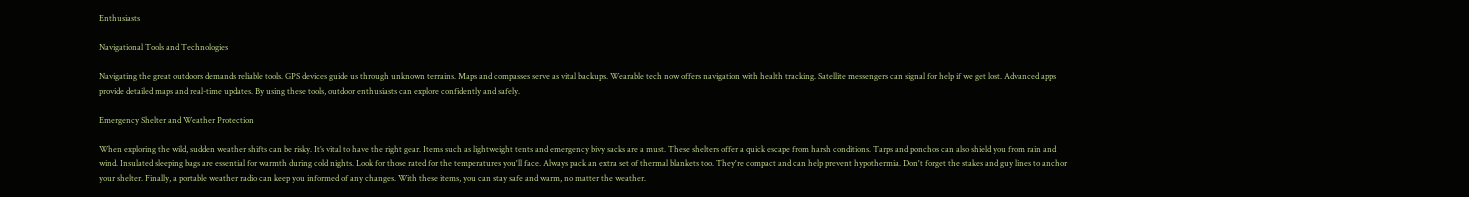Enthusiasts

Navigational Tools and Technologies

Navigating the great outdoors demands reliable tools. GPS devices guide us through unknown terrains. Maps and compasses serve as vital backups. Wearable tech now offers navigation with health tracking. Satellite messengers can signal for help if we get lost. Advanced apps provide detailed maps and real-time updates. By using these tools, outdoor enthusiasts can explore confidently and safely.

Emergency Shelter and Weather Protection

When exploring the wild, sudden weather shifts can be risky. It’s vital to have the right gear. Items such as lightweight tents and emergency bivy sacks are a must. These shelters offer a quick escape from harsh conditions. Tarps and ponchos can also shield you from rain and wind. Insulated sleeping bags are essential for warmth during cold nights. Look for those rated for the temperatures you'll face. Always pack an extra set of thermal blankets too. They're compact and can help prevent hypothermia. Don't forget the stakes and guy lines to anchor your shelter. Finally, a portable weather radio can keep you informed of any changes. With these items, you can stay safe and warm, no matter the weather.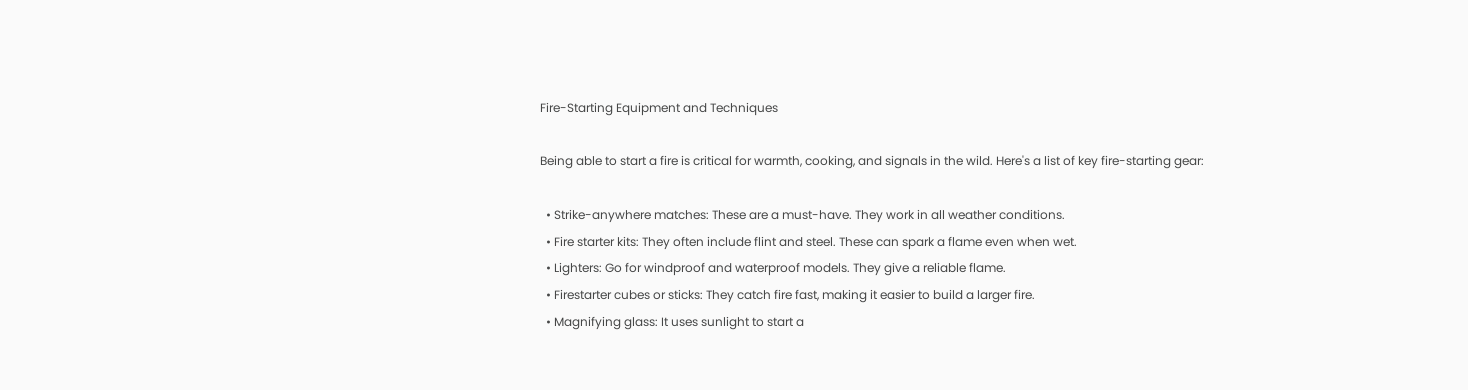Fire-Starting Equipment and Techniques

Being able to start a fire is critical for warmth, cooking, and signals in the wild. Here's a list of key fire-starting gear:

  • Strike-anywhere matches: These are a must-have. They work in all weather conditions.
  • Fire starter kits: They often include flint and steel. These can spark a flame even when wet.
  • Lighters: Go for windproof and waterproof models. They give a reliable flame.
  • Firestarter cubes or sticks: They catch fire fast, making it easier to build a larger fire.
  • Magnifying glass: It uses sunlight to start a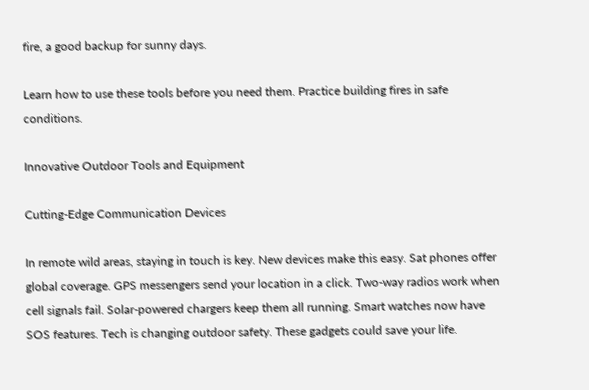fire, a good backup for sunny days.

Learn how to use these tools before you need them. Practice building fires in safe conditions.

Innovative Outdoor Tools and Equipment

Cutting-Edge Communication Devices

In remote wild areas, staying in touch is key. New devices make this easy. Sat phones offer global coverage. GPS messengers send your location in a click. Two-way radios work when cell signals fail. Solar-powered chargers keep them all running. Smart watches now have SOS features. Tech is changing outdoor safety. These gadgets could save your life.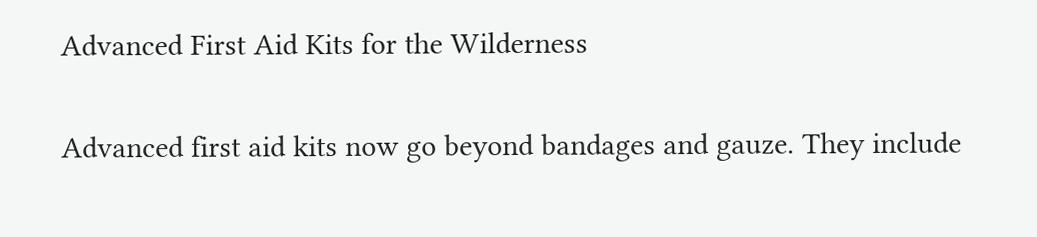Advanced First Aid Kits for the Wilderness

Advanced first aid kits now go beyond bandages and gauze. They include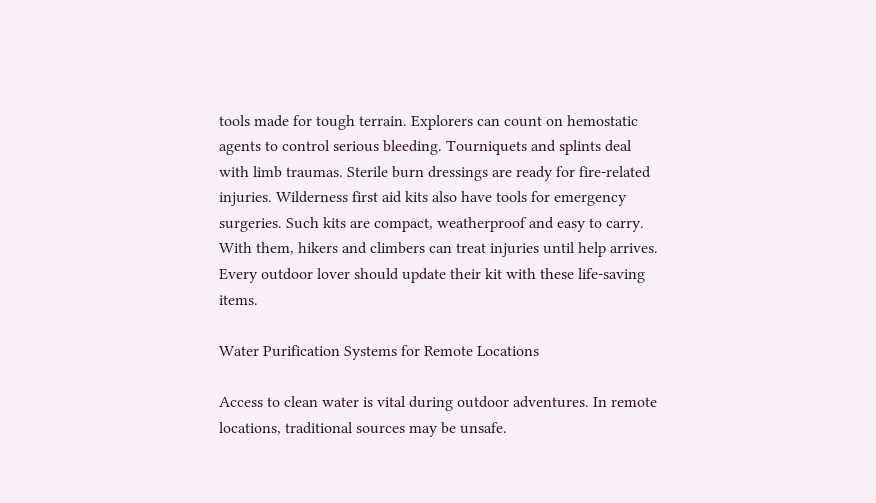tools made for tough terrain. Explorers can count on hemostatic agents to control serious bleeding. Tourniquets and splints deal with limb traumas. Sterile burn dressings are ready for fire-related injuries. Wilderness first aid kits also have tools for emergency surgeries. Such kits are compact, weatherproof and easy to carry. With them, hikers and climbers can treat injuries until help arrives. Every outdoor lover should update their kit with these life-saving items.

Water Purification Systems for Remote Locations

Access to clean water is vital during outdoor adventures. In remote locations, traditional sources may be unsafe.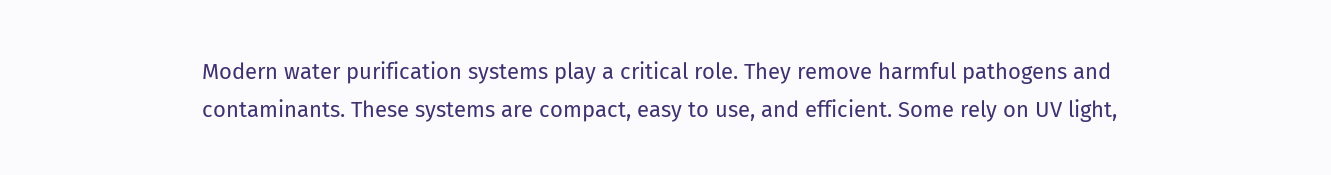Modern water purification systems play a critical role. They remove harmful pathogens and contaminants. These systems are compact, easy to use, and efficient. Some rely on UV light,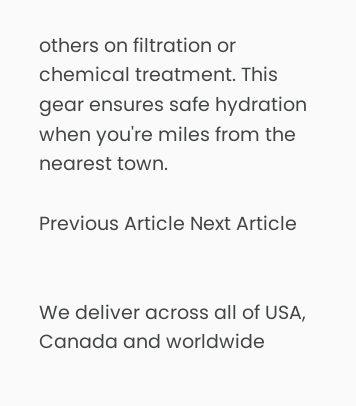others on filtration or chemical treatment. This gear ensures safe hydration when you're miles from the nearest town.

Previous Article Next Article


We deliver across all of USA, Canada and worldwide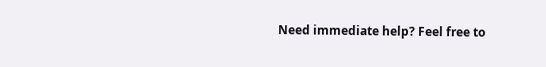Need immediate help? Feel free to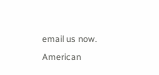email us now.
American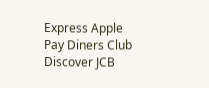Express Apple Pay Diners Club Discover JCB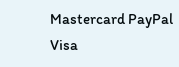Mastercard PayPal Visa